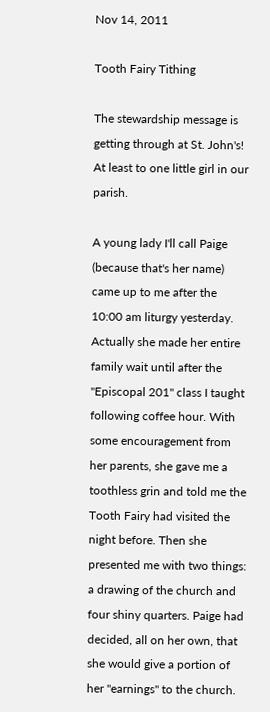Nov 14, 2011

Tooth Fairy Tithing

The stewardship message is getting through at St. John's! At least to one little girl in our parish.

A young lady I'll call Paige (because that's her name) came up to me after the 10:00 am liturgy yesterday. Actually she made her entire family wait until after the "Episcopal 201" class I taught following coffee hour. With some encouragement from her parents, she gave me a toothless grin and told me the Tooth Fairy had visited the night before. Then she presented me with two things: a drawing of the church and four shiny quarters. Paige had decided, all on her own, that she would give a portion of her "earnings" to the church.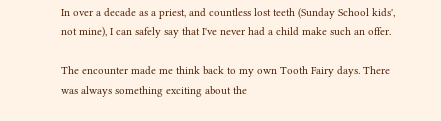In over a decade as a priest, and countless lost teeth (Sunday School kids', not mine), I can safely say that I've never had a child make such an offer.

The encounter made me think back to my own Tooth Fairy days. There was always something exciting about the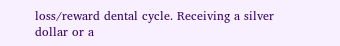loss/reward dental cycle. Receiving a silver dollar or a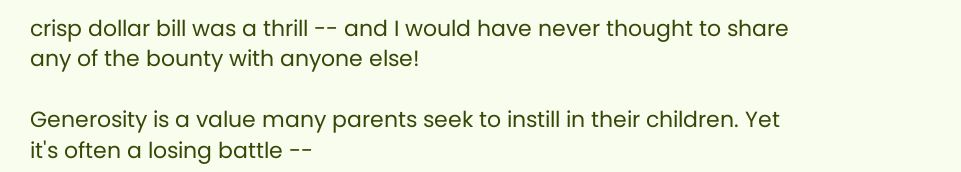crisp dollar bill was a thrill -- and I would have never thought to share any of the bounty with anyone else!

Generosity is a value many parents seek to instill in their children. Yet it's often a losing battle --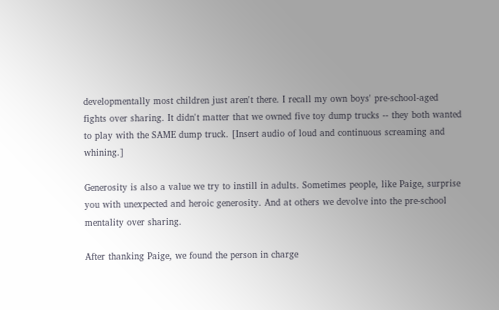developmentally most children just aren't there. I recall my own boys' pre-school-aged fights over sharing. It didn't matter that we owned five toy dump trucks -- they both wanted to play with the SAME dump truck. [Insert audio of loud and continuous screaming and whining.]

Generosity is also a value we try to instill in adults. Sometimes people, like Paige, surprise you with unexpected and heroic generosity. And at others we devolve into the pre-school mentality over sharing.

After thanking Paige, we found the person in charge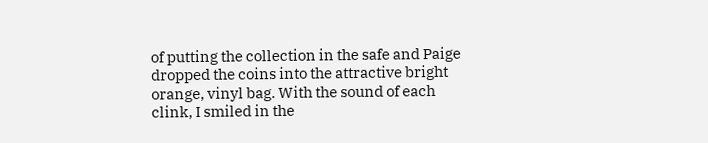of putting the collection in the safe and Paige dropped the coins into the attractive bright orange, vinyl bag. With the sound of each clink, I smiled in the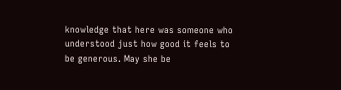knowledge that here was someone who understood just how good it feels to be generous. May she be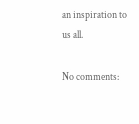an inspiration to us all.

No comments: